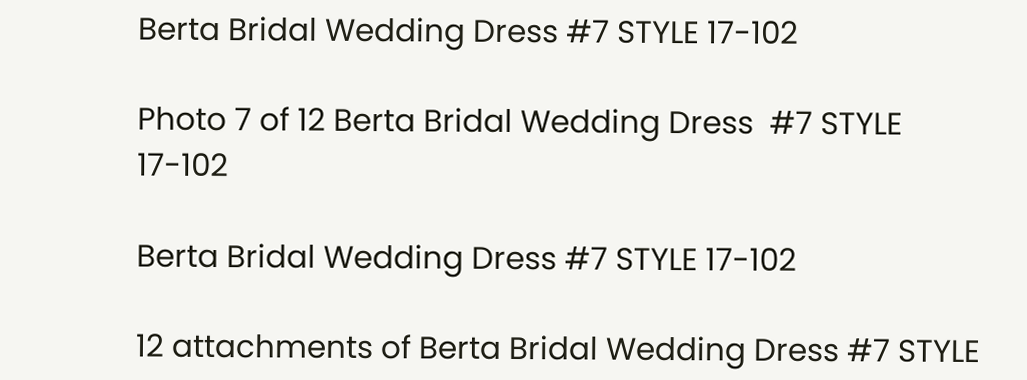Berta Bridal Wedding Dress #7 STYLE 17-102

Photo 7 of 12 Berta Bridal Wedding Dress  #7 STYLE 17-102

Berta Bridal Wedding Dress #7 STYLE 17-102

12 attachments of Berta Bridal Wedding Dress #7 STYLE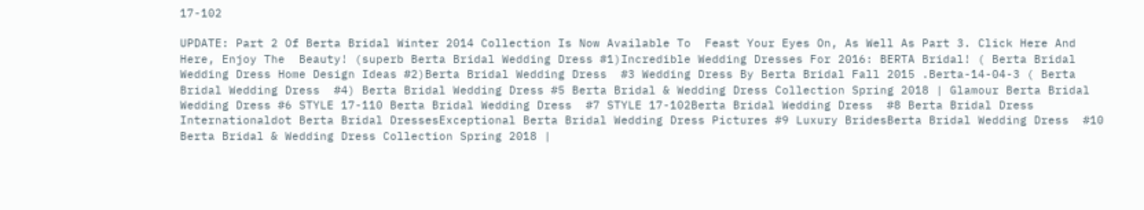17-102

UPDATE: Part 2 Of Berta Bridal Winter 2014 Collection Is Now Available To  Feast Your Eyes On, As Well As Part 3. Click Here And Here, Enjoy The  Beauty! (superb Berta Bridal Wedding Dress #1)Incredible Wedding Dresses For 2016: BERTA Bridal! ( Berta Bridal Wedding Dress Home Design Ideas #2)Berta Bridal Wedding Dress  #3 Wedding Dress By Berta Bridal Fall 2015 .Berta-14-04-3 ( Berta Bridal Wedding Dress  #4) Berta Bridal Wedding Dress #5 Berta Bridal & Wedding Dress Collection Spring 2018 | Glamour Berta Bridal Wedding Dress #6 STYLE 17-110 Berta Bridal Wedding Dress  #7 STYLE 17-102Berta Bridal Wedding Dress  #8 Berta Bridal Dress Internationaldot Berta Bridal DressesExceptional Berta Bridal Wedding Dress Pictures #9 Luxury BridesBerta Bridal Wedding Dress  #10 Berta Bridal & Wedding Dress Collection Spring 2018 |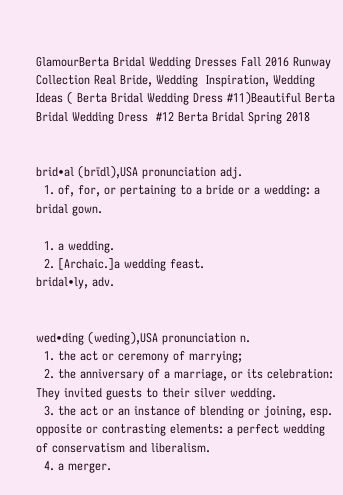GlamourBerta Bridal Wedding Dresses Fall 2016 Runway Collection Real Bride, Wedding  Inspiration, Wedding Ideas ( Berta Bridal Wedding Dress #11)Beautiful Berta Bridal Wedding Dress  #12 Berta Bridal Spring 2018


brid•al (brīdl),USA pronunciation adj.
  1. of, for, or pertaining to a bride or a wedding: a bridal gown.

  1. a wedding.
  2. [Archaic.]a wedding feast.
bridal•ly, adv.


wed•ding (weding),USA pronunciation n.
  1. the act or ceremony of marrying;
  2. the anniversary of a marriage, or its celebration: They invited guests to their silver wedding.
  3. the act or an instance of blending or joining, esp. opposite or contrasting elements: a perfect wedding of conservatism and liberalism.
  4. a merger.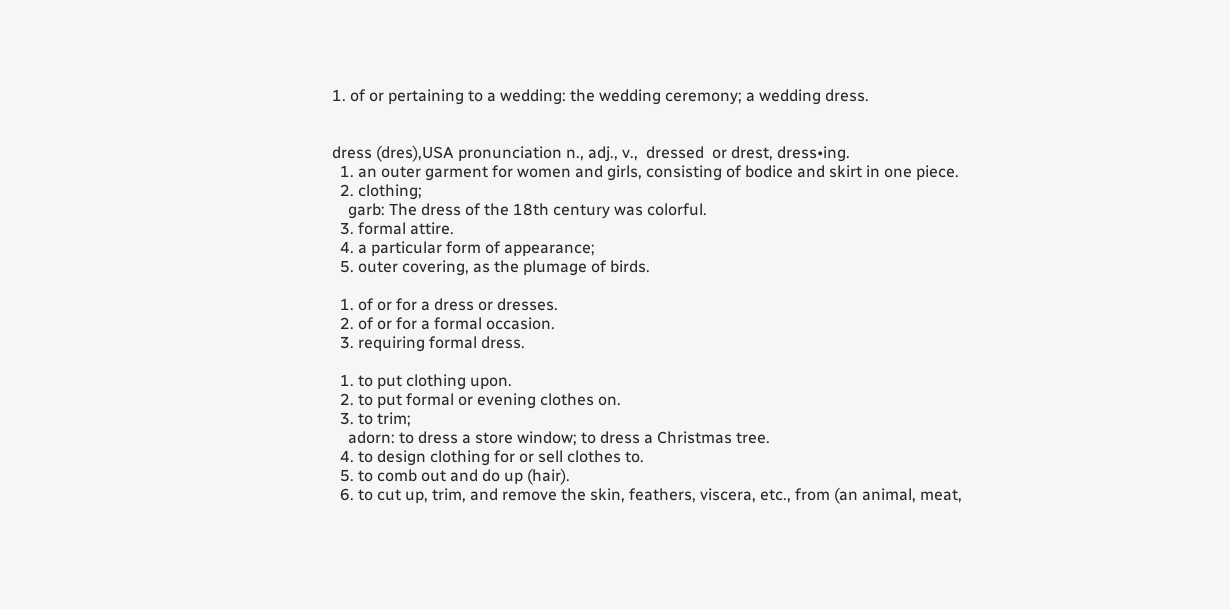1. of or pertaining to a wedding: the wedding ceremony; a wedding dress.


dress (dres),USA pronunciation n., adj., v.,  dressed  or drest, dress•ing.
  1. an outer garment for women and girls, consisting of bodice and skirt in one piece.
  2. clothing;
    garb: The dress of the 18th century was colorful.
  3. formal attire.
  4. a particular form of appearance;
  5. outer covering, as the plumage of birds.

  1. of or for a dress or dresses.
  2. of or for a formal occasion.
  3. requiring formal dress.

  1. to put clothing upon.
  2. to put formal or evening clothes on.
  3. to trim;
    adorn: to dress a store window; to dress a Christmas tree.
  4. to design clothing for or sell clothes to.
  5. to comb out and do up (hair).
  6. to cut up, trim, and remove the skin, feathers, viscera, etc., from (an animal, meat,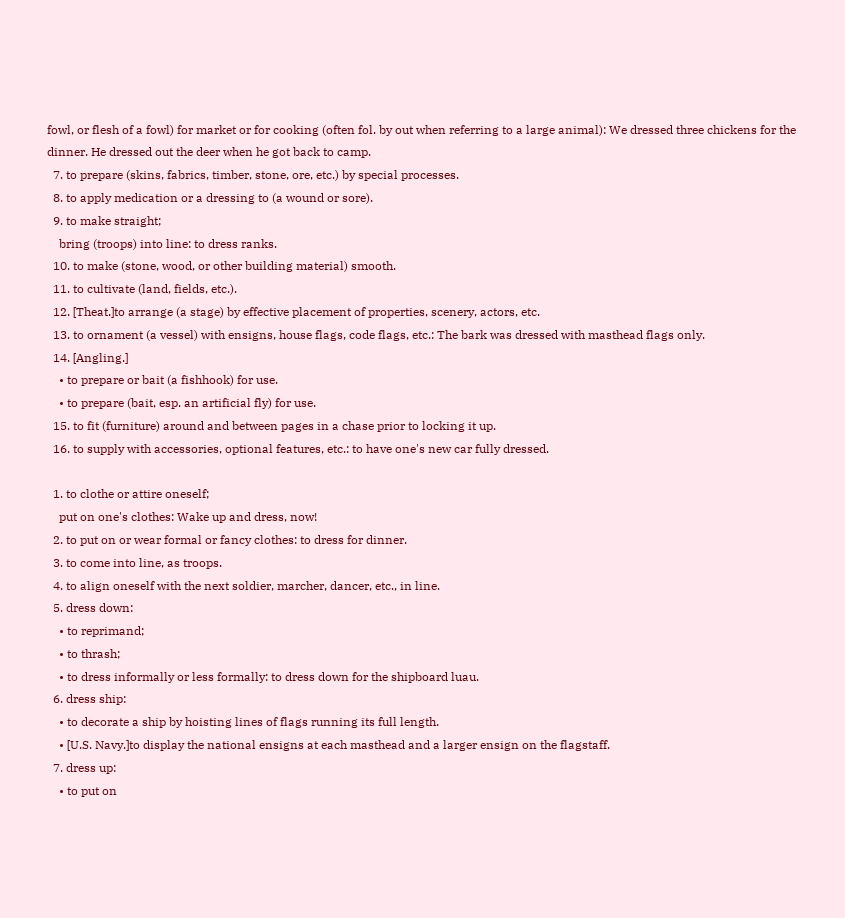fowl, or flesh of a fowl) for market or for cooking (often fol. by out when referring to a large animal): We dressed three chickens for the dinner. He dressed out the deer when he got back to camp.
  7. to prepare (skins, fabrics, timber, stone, ore, etc.) by special processes.
  8. to apply medication or a dressing to (a wound or sore).
  9. to make straight;
    bring (troops) into line: to dress ranks.
  10. to make (stone, wood, or other building material) smooth.
  11. to cultivate (land, fields, etc.).
  12. [Theat.]to arrange (a stage) by effective placement of properties, scenery, actors, etc.
  13. to ornament (a vessel) with ensigns, house flags, code flags, etc.: The bark was dressed with masthead flags only.
  14. [Angling.]
    • to prepare or bait (a fishhook) for use.
    • to prepare (bait, esp. an artificial fly) for use.
  15. to fit (furniture) around and between pages in a chase prior to locking it up.
  16. to supply with accessories, optional features, etc.: to have one's new car fully dressed.

  1. to clothe or attire oneself;
    put on one's clothes: Wake up and dress, now!
  2. to put on or wear formal or fancy clothes: to dress for dinner.
  3. to come into line, as troops.
  4. to align oneself with the next soldier, marcher, dancer, etc., in line.
  5. dress down:
    • to reprimand;
    • to thrash;
    • to dress informally or less formally: to dress down for the shipboard luau.
  6. dress ship:
    • to decorate a ship by hoisting lines of flags running its full length.
    • [U.S. Navy.]to display the national ensigns at each masthead and a larger ensign on the flagstaff.
  7. dress up:
    • to put on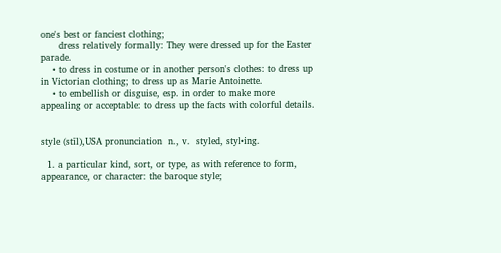one's best or fanciest clothing;
      dress relatively formally: They were dressed up for the Easter parade.
    • to dress in costume or in another person's clothes: to dress up in Victorian clothing; to dress up as Marie Antoinette.
    • to embellish or disguise, esp. in order to make more appealing or acceptable: to dress up the facts with colorful details.


style (stīl),USA pronunciation  n., v.  styled, styl•ing.

  1. a particular kind, sort, or type, as with reference to form, appearance, or character: the baroque style;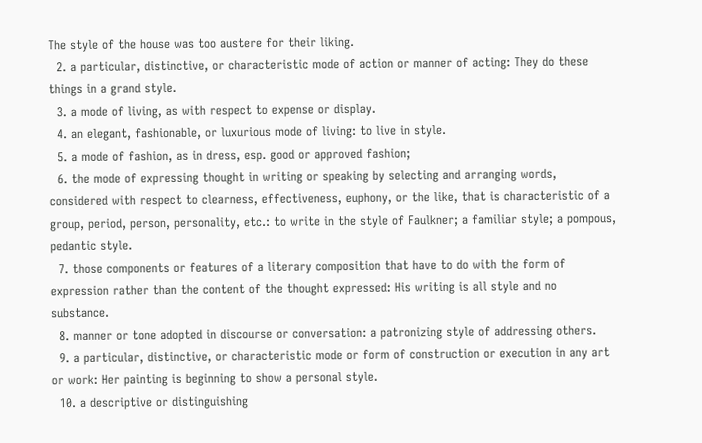The style of the house was too austere for their liking.
  2. a particular, distinctive, or characteristic mode of action or manner of acting: They do these things in a grand style.
  3. a mode of living, as with respect to expense or display.
  4. an elegant, fashionable, or luxurious mode of living: to live in style.
  5. a mode of fashion, as in dress, esp. good or approved fashion;
  6. the mode of expressing thought in writing or speaking by selecting and arranging words, considered with respect to clearness, effectiveness, euphony, or the like, that is characteristic of a group, period, person, personality, etc.: to write in the style of Faulkner; a familiar style; a pompous, pedantic style.
  7. those components or features of a literary composition that have to do with the form of expression rather than the content of the thought expressed: His writing is all style and no substance.
  8. manner or tone adopted in discourse or conversation: a patronizing style of addressing others.
  9. a particular, distinctive, or characteristic mode or form of construction or execution in any art or work: Her painting is beginning to show a personal style.
  10. a descriptive or distinguishing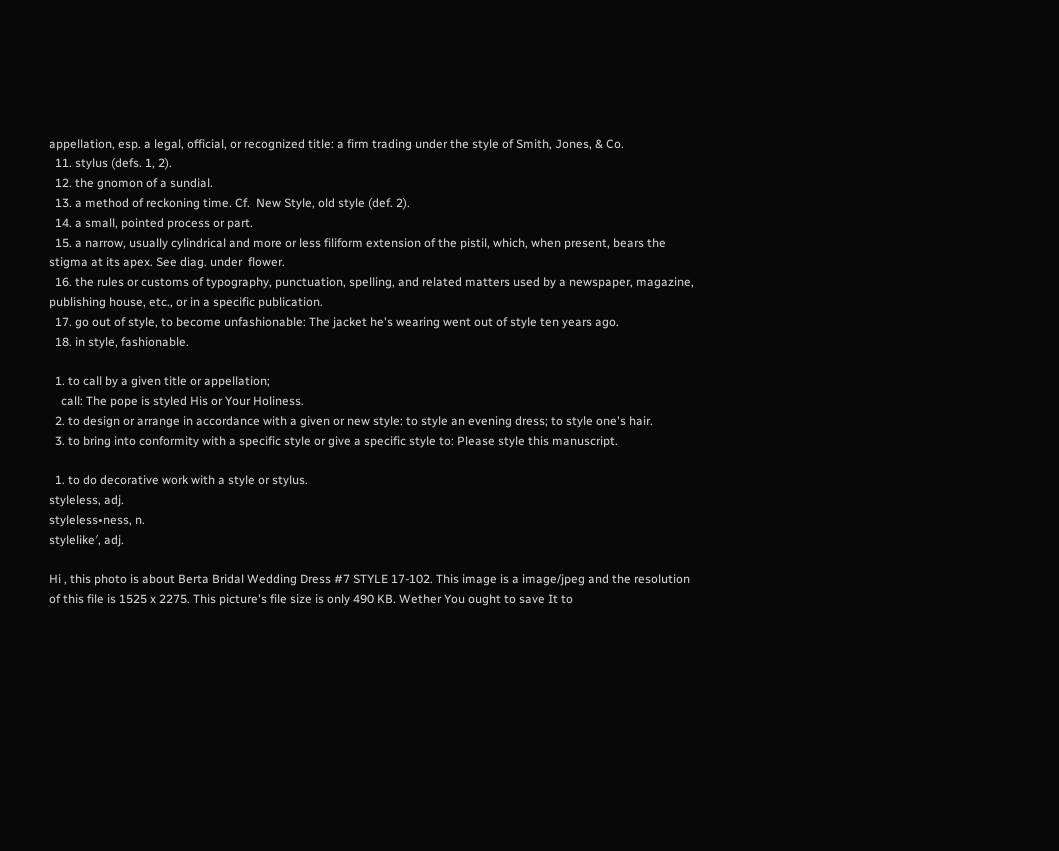appellation, esp. a legal, official, or recognized title: a firm trading under the style of Smith, Jones, & Co.
  11. stylus (defs. 1, 2).
  12. the gnomon of a sundial.
  13. a method of reckoning time. Cf.  New Style, old style (def. 2).
  14. a small, pointed process or part.
  15. a narrow, usually cylindrical and more or less filiform extension of the pistil, which, when present, bears the stigma at its apex. See diag. under  flower.
  16. the rules or customs of typography, punctuation, spelling, and related matters used by a newspaper, magazine, publishing house, etc., or in a specific publication.
  17. go out of style, to become unfashionable: The jacket he's wearing went out of style ten years ago.
  18. in style, fashionable.

  1. to call by a given title or appellation;
    call: The pope is styled His or Your Holiness.
  2. to design or arrange in accordance with a given or new style: to style an evening dress; to style one's hair.
  3. to bring into conformity with a specific style or give a specific style to: Please style this manuscript.

  1. to do decorative work with a style or stylus.
styleless, adj.
styleless•ness, n.
stylelike′, adj.

Hi , this photo is about Berta Bridal Wedding Dress #7 STYLE 17-102. This image is a image/jpeg and the resolution of this file is 1525 x 2275. This picture's file size is only 490 KB. Wether You ought to save It to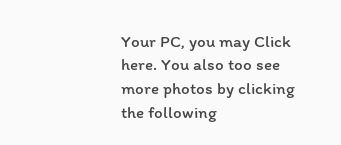Your PC, you may Click here. You also too see more photos by clicking the following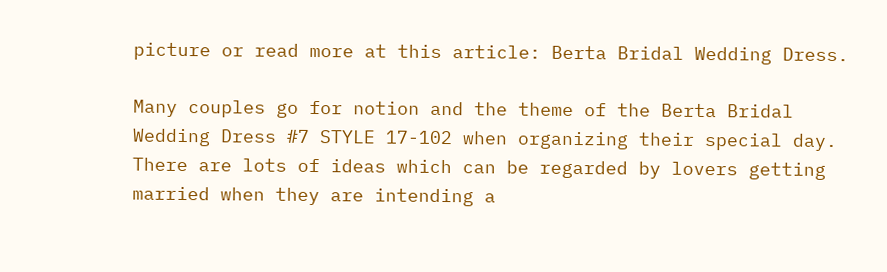picture or read more at this article: Berta Bridal Wedding Dress.

Many couples go for notion and the theme of the Berta Bridal Wedding Dress #7 STYLE 17-102 when organizing their special day. There are lots of ideas which can be regarded by lovers getting married when they are intending a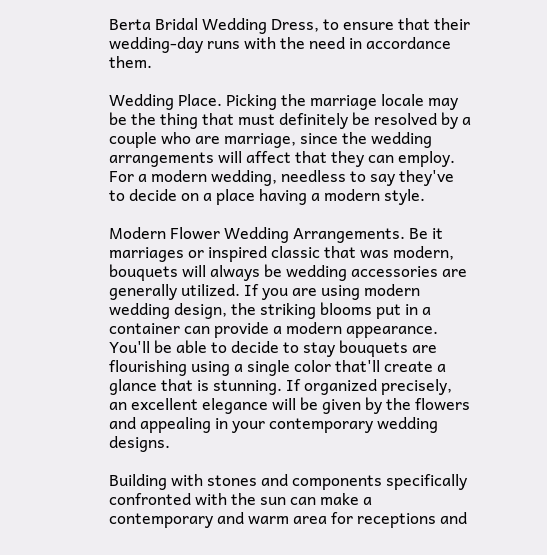Berta Bridal Wedding Dress, to ensure that their wedding-day runs with the need in accordance them.

Wedding Place. Picking the marriage locale may be the thing that must definitely be resolved by a couple who are marriage, since the wedding arrangements will affect that they can employ. For a modern wedding, needless to say they've to decide on a place having a modern style.

Modern Flower Wedding Arrangements. Be it marriages or inspired classic that was modern, bouquets will always be wedding accessories are generally utilized. If you are using modern wedding design, the striking blooms put in a container can provide a modern appearance. You'll be able to decide to stay bouquets are flourishing using a single color that'll create a glance that is stunning. If organized precisely, an excellent elegance will be given by the flowers and appealing in your contemporary wedding designs.

Building with stones and components specifically confronted with the sun can make a contemporary and warm area for receptions and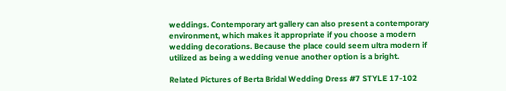weddings. Contemporary art gallery can also present a contemporary environment, which makes it appropriate if you choose a modern wedding decorations. Because the place could seem ultra modern if utilized as being a wedding venue another option is a bright.

Related Pictures of Berta Bridal Wedding Dress #7 STYLE 17-102